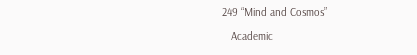249 “Mind and Cosmos”

   Academic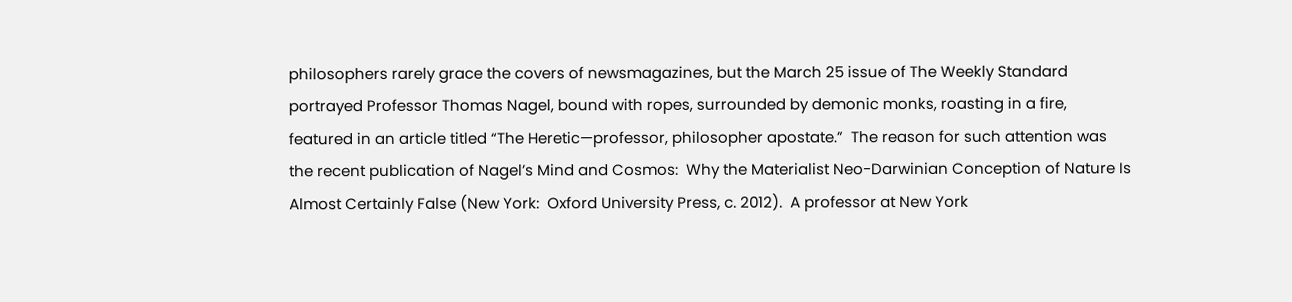philosophers rarely grace the covers of newsmagazines, but the March 25 issue of The Weekly Standard portrayed Professor Thomas Nagel, bound with ropes, surrounded by demonic monks, roasting in a fire, featured in an article titled “The Heretic—professor, philosopher apostate.”  The reason for such attention was the recent publication of Nagel’s Mind and Cosmos:  Why the Materialist Neo-Darwinian Conception of Nature Is Almost Certainly False (New York:  Oxford University Press, c. 2012).  A professor at New York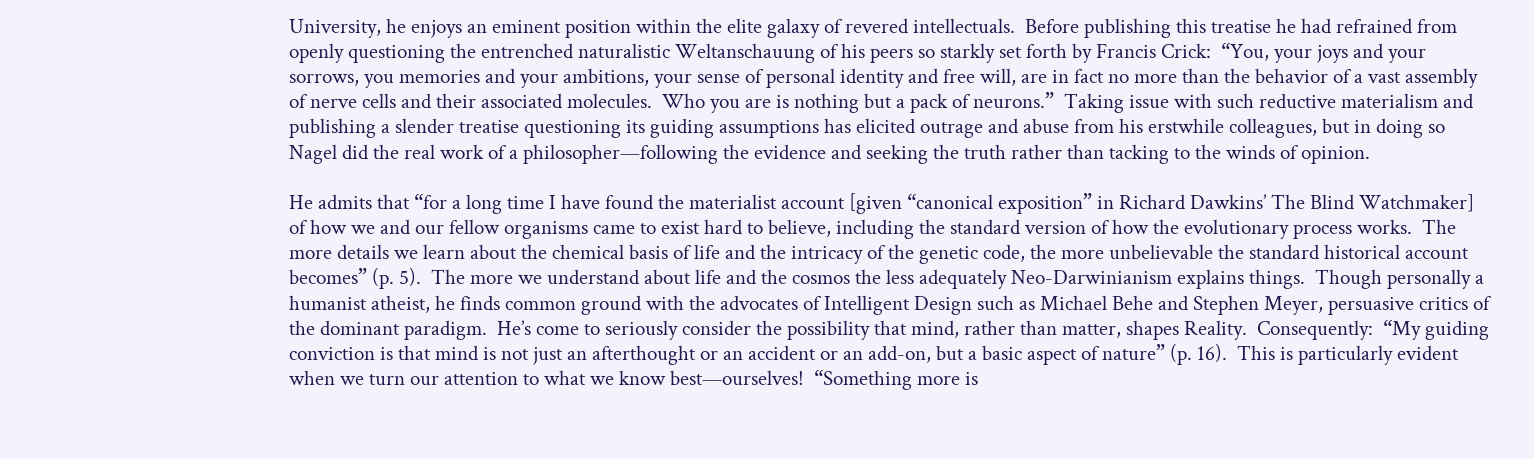University, he enjoys an eminent position within the elite galaxy of revered intellectuals.  Before publishing this treatise he had refrained from openly questioning the entrenched naturalistic Weltanschauung of his peers so starkly set forth by Francis Crick:  “You, your joys and your sorrows, you memories and your ambitions, your sense of personal identity and free will, are in fact no more than the behavior of a vast assembly of nerve cells and their associated molecules.  Who you are is nothing but a pack of neurons.”  Taking issue with such reductive materialism and publishing a slender treatise questioning its guiding assumptions has elicited outrage and abuse from his erstwhile colleagues, but in doing so Nagel did the real work of a philosopher—following the evidence and seeking the truth rather than tacking to the winds of opinion.

He admits that “for a long time I have found the materialist account [given “canonical exposition” in Richard Dawkins’ The Blind Watchmaker] of how we and our fellow organisms came to exist hard to believe, including the standard version of how the evolutionary process works.  The more details we learn about the chemical basis of life and the intricacy of the genetic code, the more unbelievable the standard historical account becomes” (p. 5).  The more we understand about life and the cosmos the less adequately Neo-Darwinianism explains things.  Though personally a humanist atheist, he finds common ground with the advocates of Intelligent Design such as Michael Behe and Stephen Meyer, persuasive critics of the dominant paradigm.  He’s come to seriously consider the possibility that mind, rather than matter, shapes Reality.  Consequently:  “My guiding conviction is that mind is not just an afterthought or an accident or an add-on, but a basic aspect of nature” (p. 16).  This is particularly evident when we turn our attention to what we know best—ourselves!  “Something more is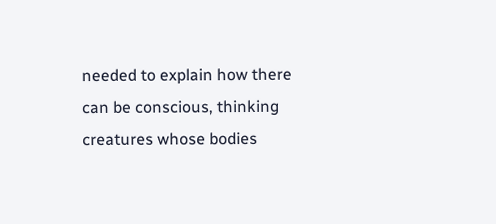needed to explain how there can be conscious, thinking creatures whose bodies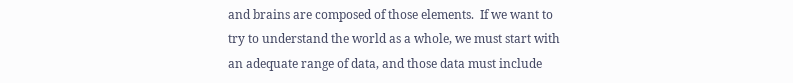and brains are composed of those elements.  If we want to try to understand the world as a whole, we must start with an adequate range of data, and those data must include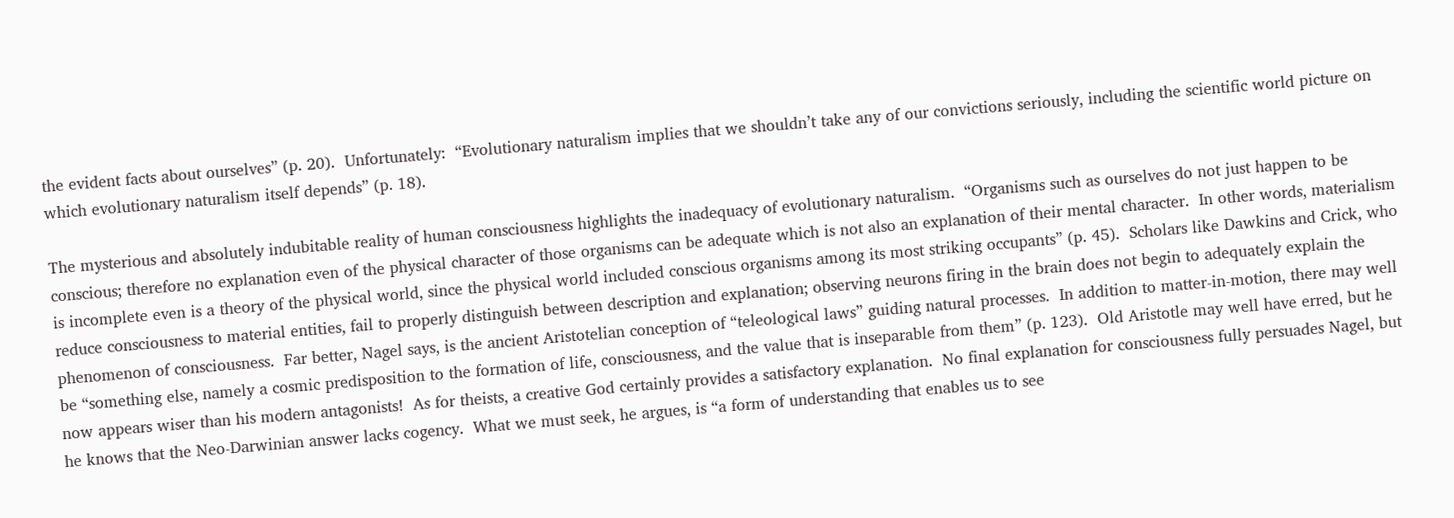the evident facts about ourselves” (p. 20).  Unfortunately:  “Evolutionary naturalism implies that we shouldn’t take any of our convictions seriously, including the scientific world picture on which evolutionary naturalism itself depends” (p. 18).

The mysterious and absolutely indubitable reality of human consciousness highlights the inadequacy of evolutionary naturalism.  “Organisms such as ourselves do not just happen to be conscious; therefore no explanation even of the physical character of those organisms can be adequate which is not also an explanation of their mental character.  In other words, materialism is incomplete even is a theory of the physical world, since the physical world included conscious organisms among its most striking occupants” (p. 45).  Scholars like Dawkins and Crick, who reduce consciousness to material entities, fail to properly distinguish between description and explanation; observing neurons firing in the brain does not begin to adequately explain the phenomenon of consciousness.  Far better, Nagel says, is the ancient Aristotelian conception of “teleological laws” guiding natural processes.  In addition to matter-in-motion, there may well be “something else, namely a cosmic predisposition to the formation of life, consciousness, and the value that is inseparable from them” (p. 123).  Old Aristotle may well have erred, but he now appears wiser than his modern antagonists!  As for theists, a creative God certainly provides a satisfactory explanation.  No final explanation for consciousness fully persuades Nagel, but he knows that the Neo-Darwinian answer lacks cogency.  What we must seek, he argues, is “a form of understanding that enables us to see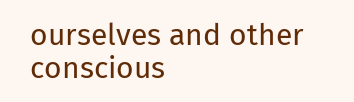ourselves and other conscious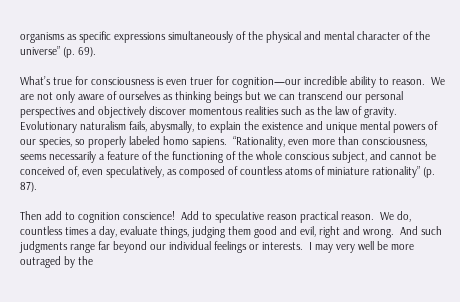organisms as specific expressions simultaneously of the physical and mental character of the universe” (p. 69).

What’s true for consciousness is even truer for cognition—our incredible ability to reason.  We are not only aware of ourselves as thinking beings but we can transcend our personal perspectives and objectively discover momentous realities such as the law of gravity.  Evolutionary naturalism fails, abysmally, to explain the existence and unique mental powers of our species, so properly labeled homo sapiens.  “Rationality, even more than consciousness, seems necessarily a feature of the functioning of the whole conscious subject, and cannot be conceived of, even speculatively, as composed of countless atoms of miniature rationality” (p. 87).

Then add to cognition conscience!  Add to speculative reason practical reason.  We do, countless times a day, evaluate things, judging them good and evil, right and wrong.  And such judgments range far beyond our individual feelings or interests.  I may very well be more outraged by the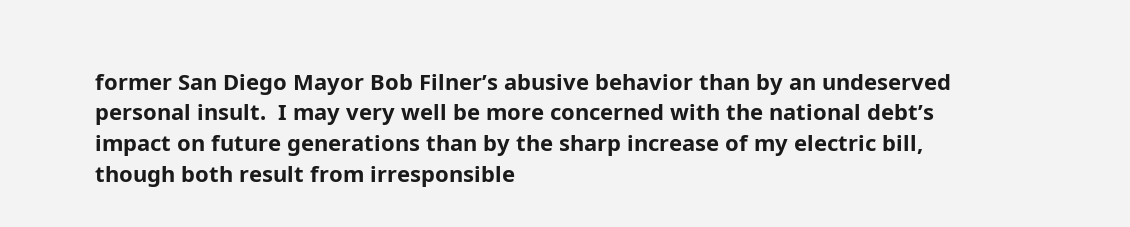former San Diego Mayor Bob Filner’s abusive behavior than by an undeserved personal insult.  I may very well be more concerned with the national debt’s impact on future generations than by the sharp increase of my electric bill, though both result from irresponsible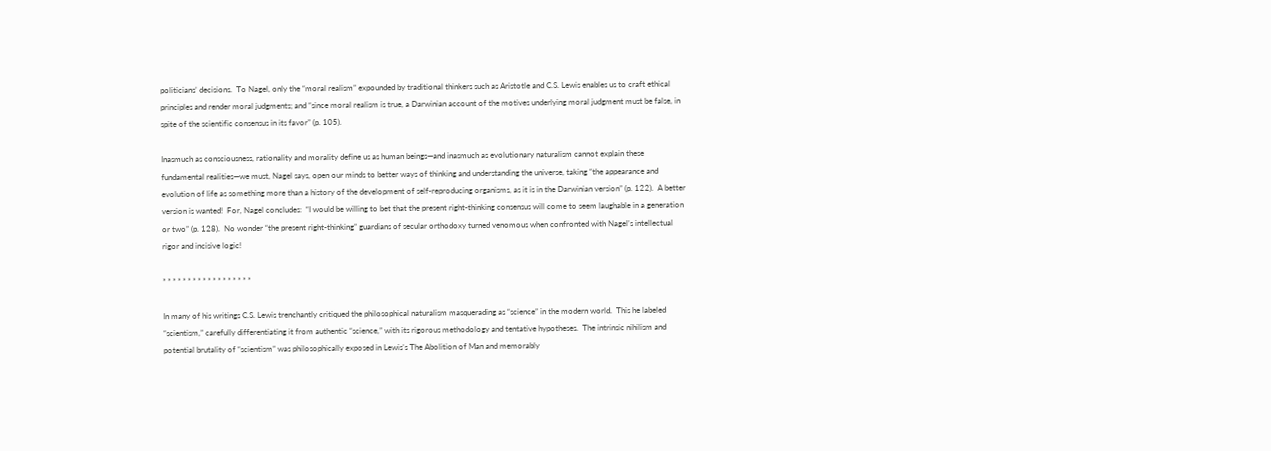politicians’ decisions.  To Nagel, only the “moral realism” expounded by traditional thinkers such as Aristotle and C.S. Lewis enables us to craft ethical principles and render moral judgments; and “since moral realism is true, a Darwinian account of the motives underlying moral judgment must be false, in spite of the scientific consensus in its favor” (p. 105).

Inasmuch as consciousness, rationality and morality define us as human beings—and inasmuch as evolutionary naturalism cannot explain these fundamental realities—we must, Nagel says, open our minds to better ways of thinking and understanding the universe, taking “the appearance and evolution of life as something more than a history of the development of self-reproducing organisms, as it is in the Darwinian version” (p. 122).  A better version is wanted!  For, Nagel concludes:  “I would be willing to bet that the present right-thinking consensus will come to seem laughable in a generation or two” (p. 128).  No wonder “the present right-thinking” guardians of secular orthodoxy turned venomous when confronted with Nagel’s intellectual rigor and incisive logic!

* * * * * * * * * * * * * * * * * *

In many of his writings C.S. Lewis trenchantly critiqued the philosophical naturalism masquerading as “science” in the modern world.  This he labeled “scientism,” carefully differentiating it from authentic “science,” with its rigorous methodology and tentative hypotheses.  The intrinsic nihilism and potential brutality of “scientism” was philosophically exposed in Lewis’s The Abolition of Man and memorably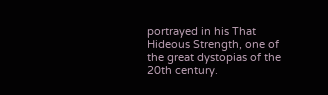portrayed in his That Hideous Strength, one of the great dystopias of the 20th century.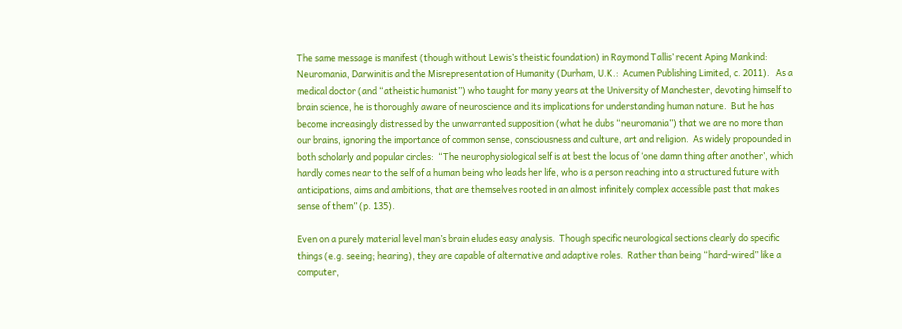The same message is manifest (though without Lewis’s theistic foundation) in Raymond Tallis’ recent Aping Mankind:  Neuromania, Darwinitis and the Misrepresentation of Humanity (Durham, U.K.:  Acumen Publishing Limited, c. 2011).   As a medical doctor (and “atheistic humanist”) who taught for many years at the University of Manchester, devoting himself to brain science, he is thoroughly aware of neuroscience and its implications for understanding human nature.  But he has become increasingly distressed by the unwarranted supposition (what he dubs “neuromania”) that we are no more than our brains, ignoring the importance of common sense, consciousness and culture, art and religion.  As widely propounded in both scholarly and popular circles:  “The neurophysiological self is at best the locus of ‘one damn thing after another’, which hardly comes near to the self of a human being who leads her life, who is a person reaching into a structured future with anticipations, aims and ambitions, that are themselves rooted in an almost infinitely complex accessible past that makes sense of them” (p. 135).

Even on a purely material level man’s brain eludes easy analysis.  Though specific neurological sections clearly do specific things (e.g. seeing; hearing), they are capable of alternative and adaptive roles.  Rather than being “hard-wired” like a computer,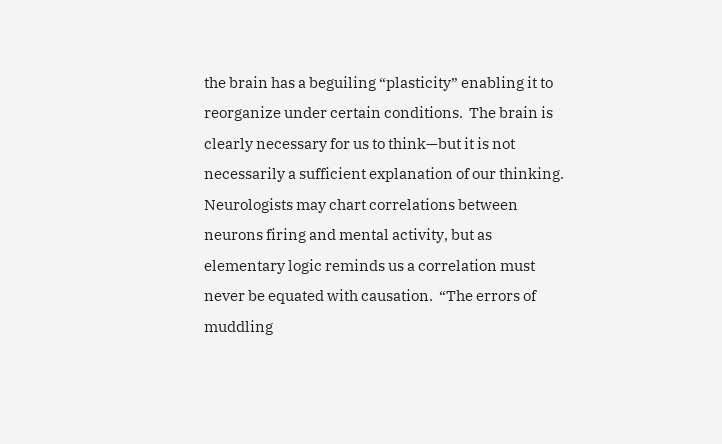the brain has a beguiling “plasticity” enabling it to reorganize under certain conditions.  The brain is clearly necessary for us to think—but it is not necessarily a sufficient explanation of our thinking.  Neurologists may chart correlations between neurons firing and mental activity, but as elementary logic reminds us a correlation must never be equated with causation.  “The errors of muddling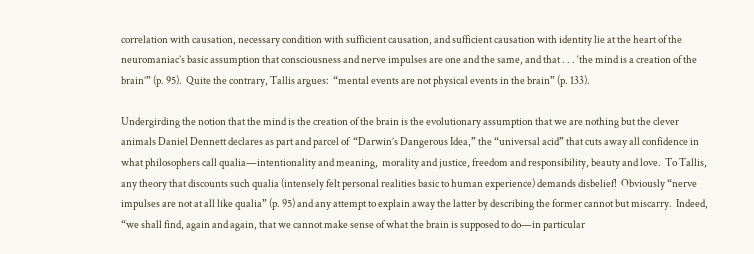correlation with causation, necessary condition with sufficient causation, and sufficient causation with identity lie at the heart of the neuromaniac’s basic assumption that consciousness and nerve impulses are one and the same, and that . . . ‘the mind is a creation of the brain’” (p. 95).  Quite the contrary, Tallis argues:  “mental events are not physical events in the brain” (p. 133).

Undergirding the notion that the mind is the creation of the brain is the evolutionary assumption that we are nothing but the clever animals Daniel Dennett declares as part and parcel of  “Darwin’s Dangerous Idea,” the “universal acid” that cuts away all confidence in what philosophers call qualia—intentionality and meaning,  morality and justice, freedom and responsibility, beauty and love.  To Tallis, any theory that discounts such qualia (intensely felt personal realities basic to human experience) demands disbelief!  Obviously “nerve impulses are not at all like qualia” (p. 95) and any attempt to explain away the latter by describing the former cannot but miscarry.  Indeed, “we shall find, again and again, that we cannot make sense of what the brain is supposed to do—in particular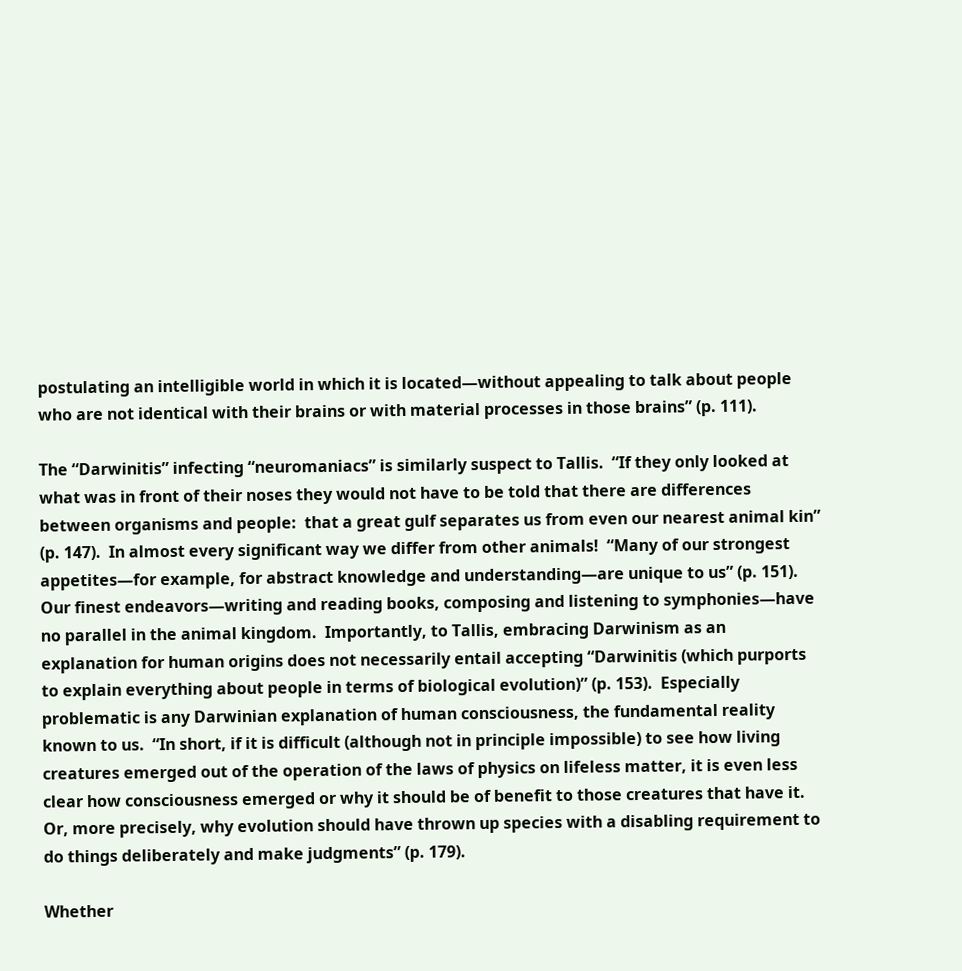postulating an intelligible world in which it is located—without appealing to talk about people who are not identical with their brains or with material processes in those brains” (p. 111).

The “Darwinitis” infecting “neuromaniacs” is similarly suspect to Tallis.  “If they only looked at what was in front of their noses they would not have to be told that there are differences between organisms and people:  that a great gulf separates us from even our nearest animal kin” (p. 147).  In almost every significant way we differ from other animals!  “Many of our strongest appetites—for example, for abstract knowledge and understanding—are unique to us” (p. 151).  Our finest endeavors—writing and reading books, composing and listening to symphonies—have no parallel in the animal kingdom.  Importantly, to Tallis, embracing Darwinism as an explanation for human origins does not necessarily entail accepting “Darwinitis (which purports to explain everything about people in terms of biological evolution)” (p. 153).  Especially problematic is any Darwinian explanation of human consciousness, the fundamental reality known to us.  “In short, if it is difficult (although not in principle impossible) to see how living creatures emerged out of the operation of the laws of physics on lifeless matter, it is even less clear how consciousness emerged or why it should be of benefit to those creatures that have it.  Or, more precisely, why evolution should have thrown up species with a disabling requirement to do things deliberately and make judgments” (p. 179).

Whether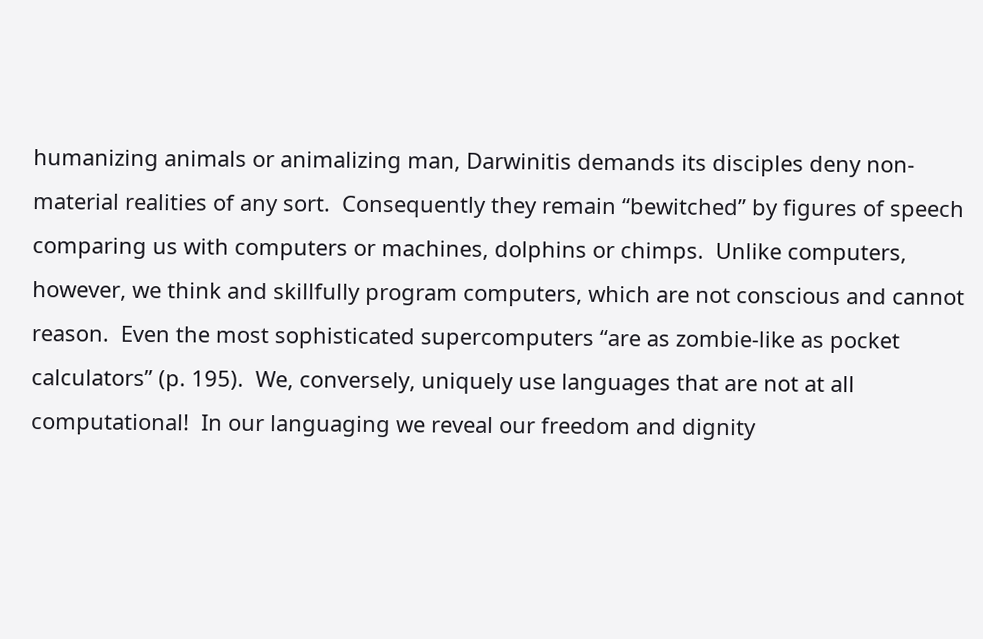humanizing animals or animalizing man, Darwinitis demands its disciples deny non-material realities of any sort.  Consequently they remain “bewitched” by figures of speech comparing us with computers or machines, dolphins or chimps.  Unlike computers, however, we think and skillfully program computers, which are not conscious and cannot reason.  Even the most sophisticated supercomputers “are as zombie-like as pocket calculators” (p. 195).  We, conversely, uniquely use languages that are not at all computational!  In our languaging we reveal our freedom and dignity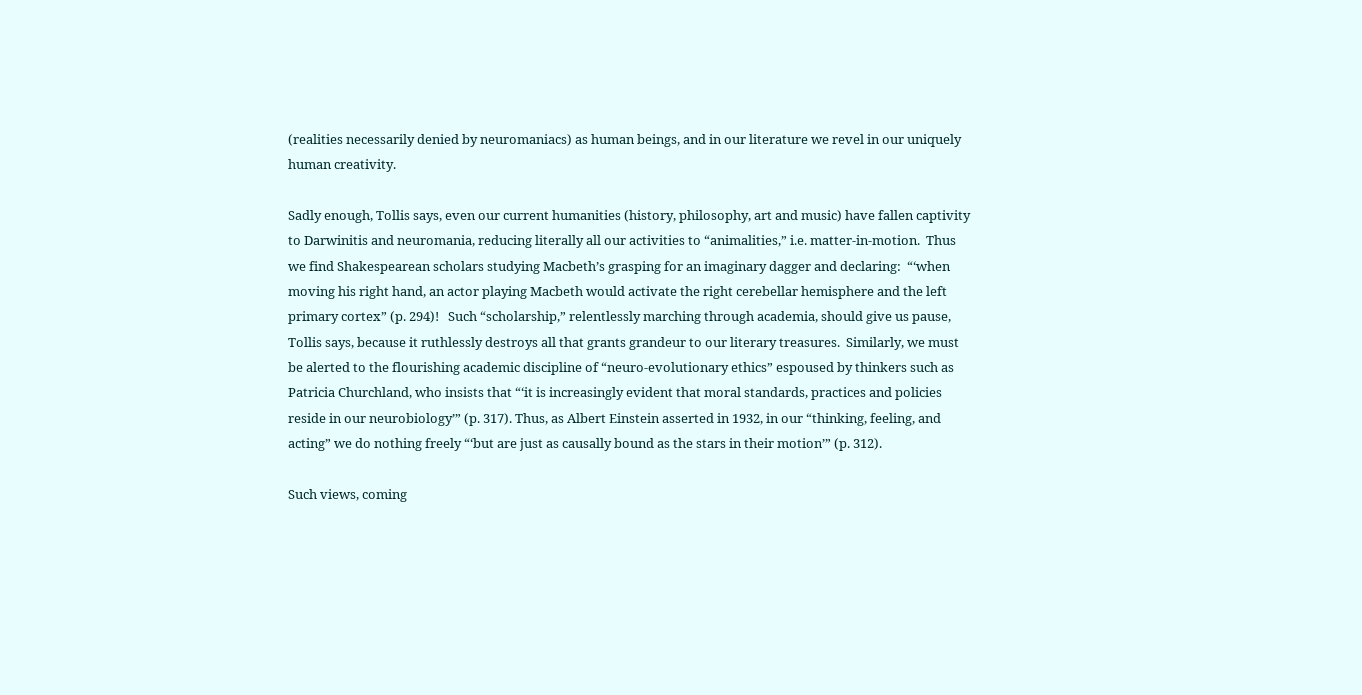(realities necessarily denied by neuromaniacs) as human beings, and in our literature we revel in our uniquely human creativity.

Sadly enough, Tollis says, even our current humanities (history, philosophy, art and music) have fallen captivity to Darwinitis and neuromania, reducing literally all our activities to “animalities,” i.e. matter-in-motion.  Thus we find Shakespearean scholars studying Macbeth’s grasping for an imaginary dagger and declaring:  “‘when moving his right hand, an actor playing Macbeth would activate the right cerebellar hemisphere and the left primary cortex” (p. 294)!   Such “scholarship,” relentlessly marching through academia, should give us pause, Tollis says, because it ruthlessly destroys all that grants grandeur to our literary treasures.  Similarly, we must be alerted to the flourishing academic discipline of “neuro-evolutionary ethics” espoused by thinkers such as Patricia Churchland, who insists that “‘it is increasingly evident that moral standards, practices and policies reside in our neurobiology’” (p. 317). Thus, as Albert Einstein asserted in 1932, in our “thinking, feeling, and acting” we do nothing freely “‘but are just as causally bound as the stars in their motion’” (p. 312).

Such views, coming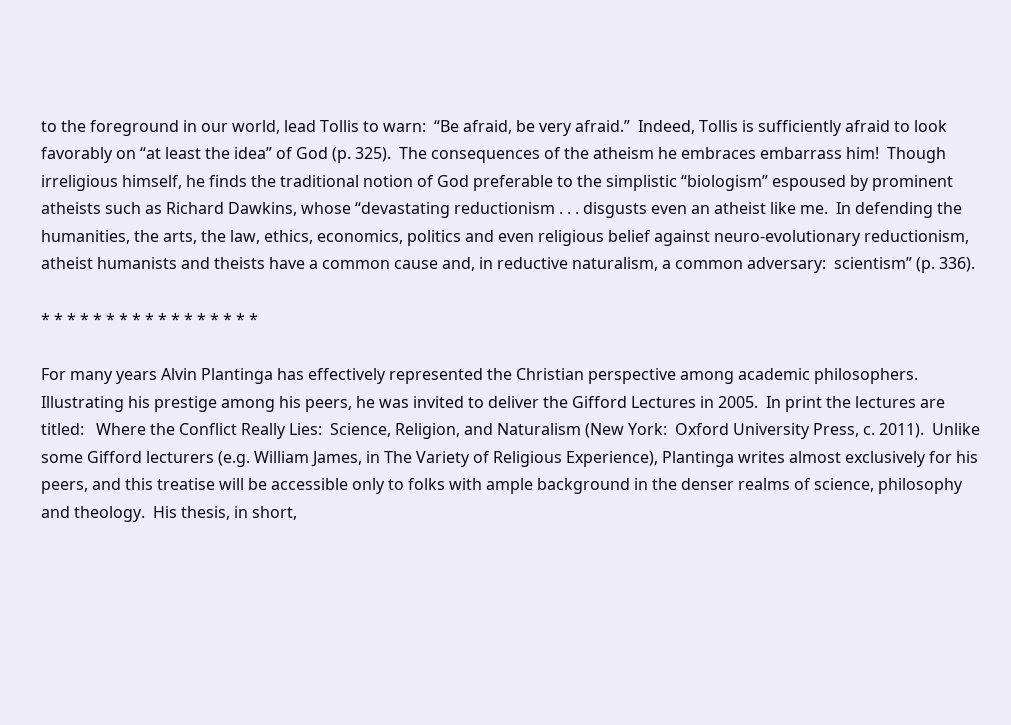to the foreground in our world, lead Tollis to warn:  “Be afraid, be very afraid.”  Indeed, Tollis is sufficiently afraid to look favorably on “at least the idea” of God (p. 325).  The consequences of the atheism he embraces embarrass him!  Though irreligious himself, he finds the traditional notion of God preferable to the simplistic “biologism” espoused by prominent atheists such as Richard Dawkins, whose “devastating reductionism . . . disgusts even an atheist like me.  In defending the humanities, the arts, the law, ethics, economics, politics and even religious belief against neuro-evolutionary reductionism, atheist humanists and theists have a common cause and, in reductive naturalism, a common adversary:  scientism” (p. 336).

* * * * * * * * * * * * * * * * *

For many years Alvin Plantinga has effectively represented the Christian perspective among academic philosophers.  Illustrating his prestige among his peers, he was invited to deliver the Gifford Lectures in 2005.  In print the lectures are titled:   Where the Conflict Really Lies:  Science, Religion, and Naturalism (New York:  Oxford University Press, c. 2011).  Unlike some Gifford lecturers (e.g. William James, in The Variety of Religious Experience), Plantinga writes almost exclusively for his peers, and this treatise will be accessible only to folks with ample background in the denser realms of science, philosophy and theology.  His thesis, in short,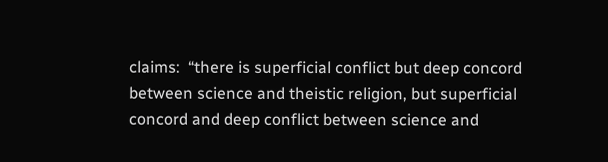claims:  “there is superficial conflict but deep concord between science and theistic religion, but superficial concord and deep conflict between science and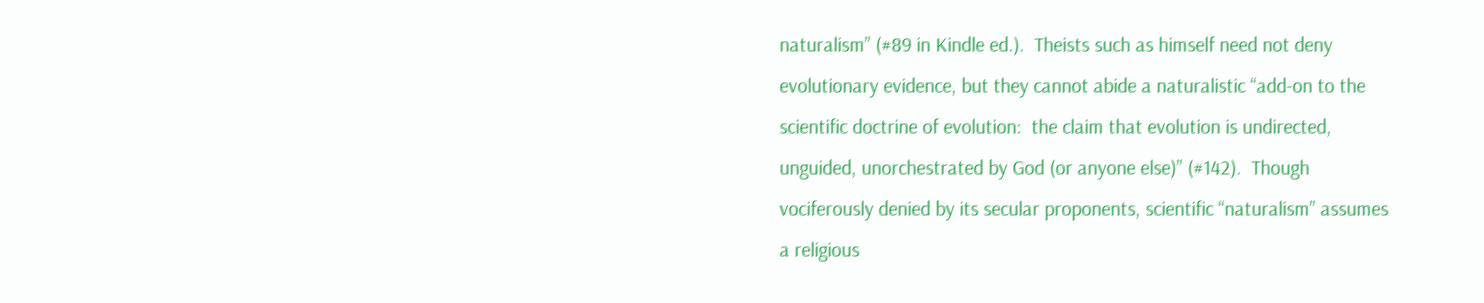naturalism” (#89 in Kindle ed.).  Theists such as himself need not deny evolutionary evidence, but they cannot abide a naturalistic “add-on to the scientific doctrine of evolution:  the claim that evolution is undirected, unguided, unorchestrated by God (or anyone else)” (#142).  Though vociferously denied by its secular proponents, scientific “naturalism” assumes a religious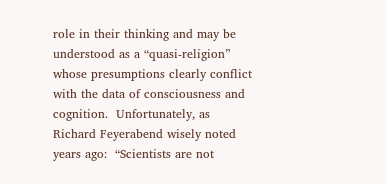role in their thinking and may be understood as a “quasi-religion” whose presumptions clearly conflict with the data of consciousness and cognition.  Unfortunately, as Richard Feyerabend wisely noted years ago:  “Scientists are not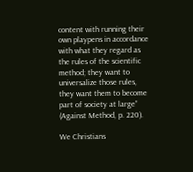content with running their own playpens in accordance with what they regard as the rules of the scientific method; they want to universalize those rules, they want them to become part of society at large” (Against Method, p. 220).

We Christians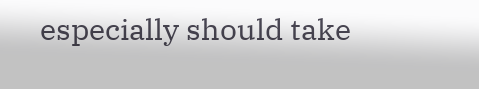especially should take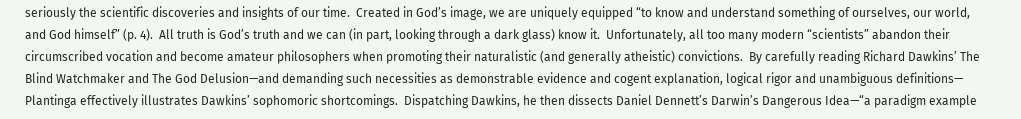seriously the scientific discoveries and insights of our time.  Created in God’s image, we are uniquely equipped “to know and understand something of ourselves, our world, and God himself” (p. 4).  All truth is God’s truth and we can (in part, looking through a dark glass) know it.  Unfortunately, all too many modern “scientists” abandon their circumscribed vocation and become amateur philosophers when promoting their naturalistic (and generally atheistic) convictions.  By carefully reading Richard Dawkins’ The Blind Watchmaker and The God Delusion—and demanding such necessities as demonstrable evidence and cogent explanation, logical rigor and unambiguous definitions— Plantinga effectively illustrates Dawkins’ sophomoric shortcomings.  Dispatching Dawkins, he then dissects Daniel Dennett’s Darwin’s Dangerous Idea—“a paradigm example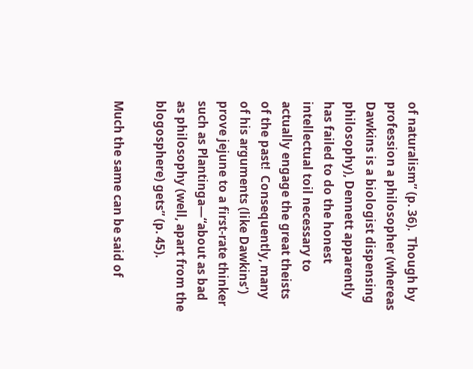of naturalism” (p. 36).  Though by profession a philosopher (whereas Dawkins is a biologist dispensing philosophy), Dennett apparently has failed to do the honest intellectual toil necessary to actually engage the great theists of the past!  Consequently, many of his arguments (like Dawkins’) prove jejune to a first-rate thinker such as Plantinga—“about as bad as philosophy (well, apart from the blogosphere) gets” (p. 45).

Much the same can be said of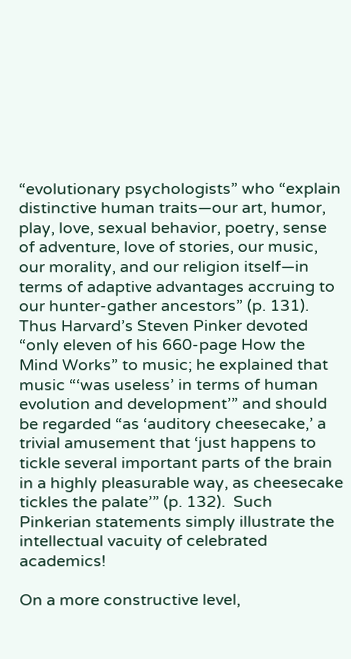“evolutionary psychologists” who “explain distinctive human traits—our art, humor, play, love, sexual behavior, poetry, sense of adventure, love of stories, our music, our morality, and our religion itself—in terms of adaptive advantages accruing to our hunter-gather ancestors” (p. 131).  Thus Harvard’s Steven Pinker devoted “only eleven of his 660-page How the Mind Works” to music; he explained that music “‘was useless’ in terms of human evolution and development’” and should be regarded “as ‘auditory cheesecake,’ a trivial amusement that ‘just happens to tickle several important parts of the brain in a highly pleasurable way, as cheesecake tickles the palate’” (p. 132).  Such Pinkerian statements simply illustrate the intellectual vacuity of celebrated academics!

On a more constructive level,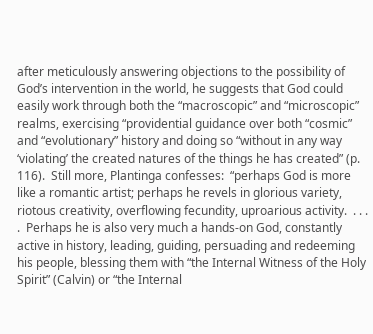after meticulously answering objections to the possibility of God’s intervention in the world, he suggests that God could easily work through both the “macroscopic” and “microscopic” realms, exercising “providential guidance over both “cosmic” and “evolutionary” history and doing so “without in any way ‘violating’ the created natures of the things he has created” (p. 116).  Still more, Plantinga confesses:  “perhaps God is more like a romantic artist; perhaps he revels in glorious variety, riotous creativity, overflowing fecundity, uproarious activity.  . . . .  Perhaps he is also very much a hands-on God, constantly active in history, leading, guiding, persuading and redeeming his people, blessing them with “the Internal Witness of the Holy Spirit” (Calvin) or “the Internal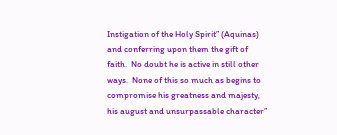Instigation of the Holy Spirit” (Aquinas) and conferring upon them the gift of faith.  No doubt he is active in still other ways.  None of this so much as begins to compromise his greatness and majesty, his august and unsurpassable character”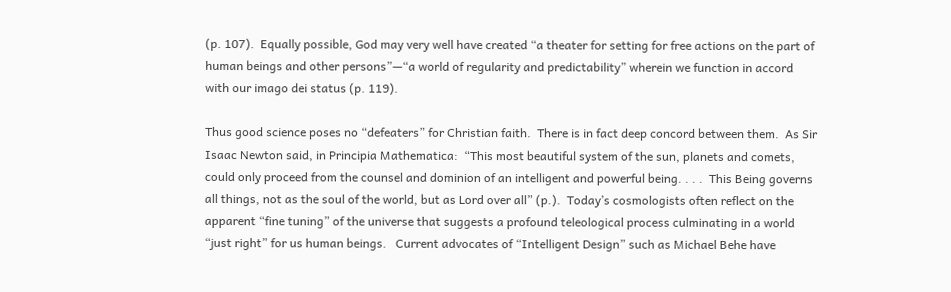(p. 107).  Equally possible, God may very well have created “a theater for setting for free actions on the part of human beings and other persons”—“a world of regularity and predictability” wherein we function in accord with our imago dei status (p. 119).

Thus good science poses no “defeaters” for Christian faith.  There is in fact deep concord between them.  As Sir Isaac Newton said, in Principia Mathematica:  “This most beautiful system of the sun, planets and comets, could only proceed from the counsel and dominion of an intelligent and powerful being. . . .  This Being governs all things, not as the soul of the world, but as Lord over all” (p.).  Today’s cosmologists often reflect on the apparent “fine tuning” of the universe that suggests a profound teleological process culminating in a world “just right” for us human beings.   Current advocates of “Intelligent Design” such as Michael Behe have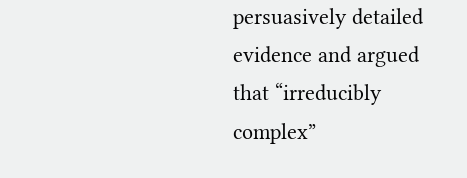persuasively detailed evidence and argued that “irreducibly complex”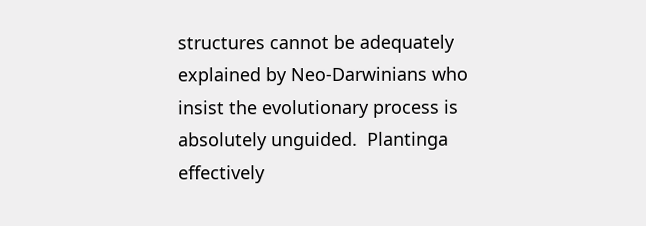structures cannot be adequately explained by Neo-Darwinians who insist the evolutionary process is absolutely unguided.  Plantinga effectively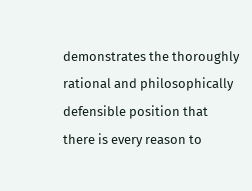demonstrates the thoroughly rational and philosophically defensible position that there is every reason to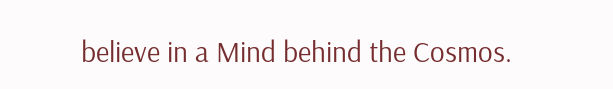believe in a Mind behind the Cosmos.